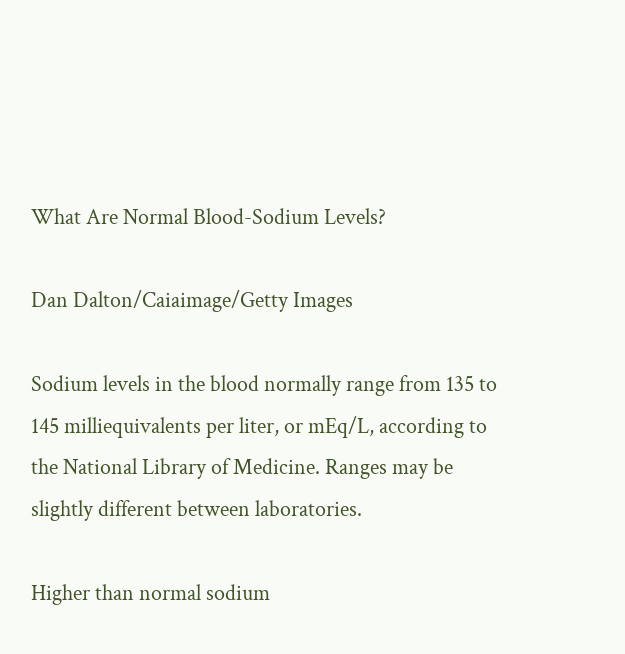What Are Normal Blood-Sodium Levels?

Dan Dalton/Caiaimage/Getty Images

Sodium levels in the blood normally range from 135 to 145 milliequivalents per liter, or mEq/L, according to the National Library of Medicine. Ranges may be slightly different between laboratories.

Higher than normal sodium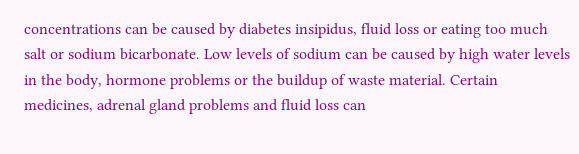concentrations can be caused by diabetes insipidus, fluid loss or eating too much salt or sodium bicarbonate. Low levels of sodium can be caused by high water levels in the body, hormone problems or the buildup of waste material. Certain medicines, adrenal gland problems and fluid loss can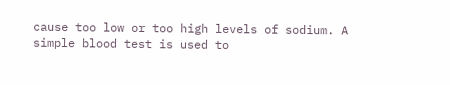cause too low or too high levels of sodium. A simple blood test is used to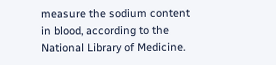measure the sodium content in blood, according to the National Library of Medicine.